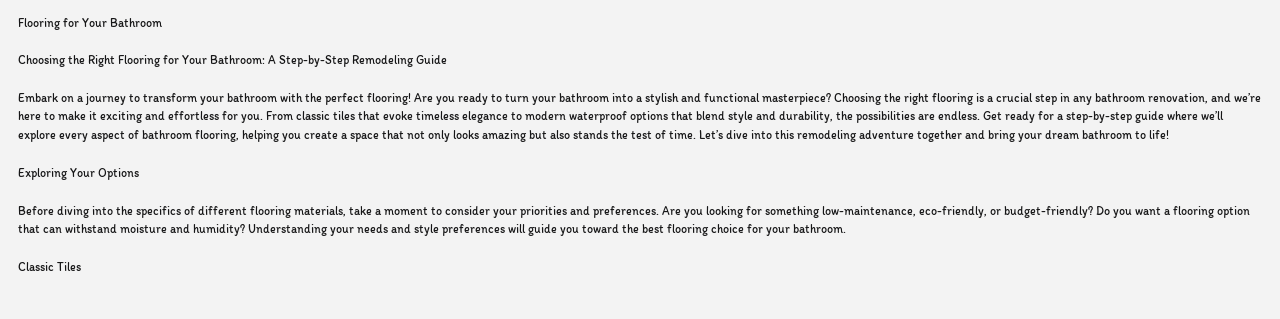Flooring for Your Bathroom

Choosing the Right Flooring for Your Bathroom: A Step-by-Step Remodeling Guide

Embark on a journey to transform your bathroom with the perfect flooring! Are you ready to turn your bathroom into a stylish and functional masterpiece? Choosing the right flooring is a crucial step in any bathroom renovation, and we’re here to make it exciting and effortless for you. From classic tiles that evoke timeless elegance to modern waterproof options that blend style and durability, the possibilities are endless. Get ready for a step-by-step guide where we’ll explore every aspect of bathroom flooring, helping you create a space that not only looks amazing but also stands the test of time. Let’s dive into this remodeling adventure together and bring your dream bathroom to life!

Exploring Your Options

Before diving into the specifics of different flooring materials, take a moment to consider your priorities and preferences. Are you looking for something low-maintenance, eco-friendly, or budget-friendly? Do you want a flooring option that can withstand moisture and humidity? Understanding your needs and style preferences will guide you toward the best flooring choice for your bathroom.

Classic Tiles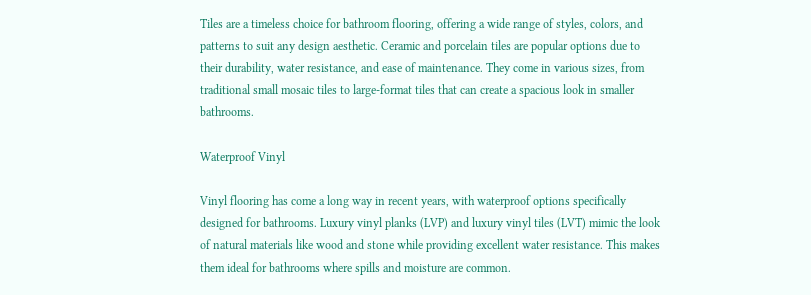Tiles are a timeless choice for bathroom flooring, offering a wide range of styles, colors, and patterns to suit any design aesthetic. Ceramic and porcelain tiles are popular options due to their durability, water resistance, and ease of maintenance. They come in various sizes, from traditional small mosaic tiles to large-format tiles that can create a spacious look in smaller bathrooms.

Waterproof Vinyl

Vinyl flooring has come a long way in recent years, with waterproof options specifically designed for bathrooms. Luxury vinyl planks (LVP) and luxury vinyl tiles (LVT) mimic the look of natural materials like wood and stone while providing excellent water resistance. This makes them ideal for bathrooms where spills and moisture are common.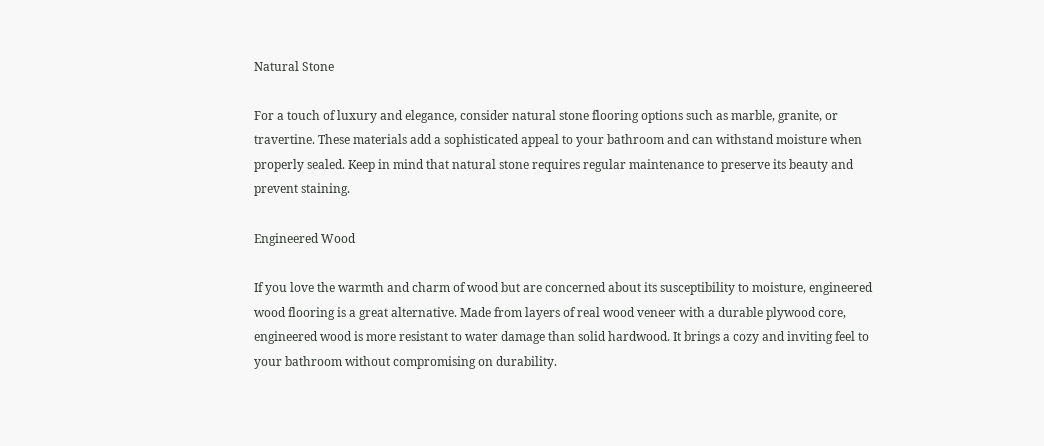Natural Stone

For a touch of luxury and elegance, consider natural stone flooring options such as marble, granite, or travertine. These materials add a sophisticated appeal to your bathroom and can withstand moisture when properly sealed. Keep in mind that natural stone requires regular maintenance to preserve its beauty and prevent staining.

Engineered Wood

If you love the warmth and charm of wood but are concerned about its susceptibility to moisture, engineered wood flooring is a great alternative. Made from layers of real wood veneer with a durable plywood core, engineered wood is more resistant to water damage than solid hardwood. It brings a cozy and inviting feel to your bathroom without compromising on durability.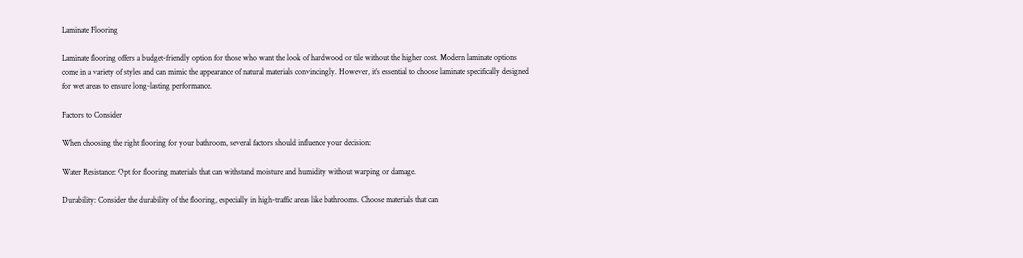Laminate Flooring

Laminate flooring offers a budget-friendly option for those who want the look of hardwood or tile without the higher cost. Modern laminate options come in a variety of styles and can mimic the appearance of natural materials convincingly. However, it’s essential to choose laminate specifically designed for wet areas to ensure long-lasting performance.

Factors to Consider

When choosing the right flooring for your bathroom, several factors should influence your decision:

Water Resistance: Opt for flooring materials that can withstand moisture and humidity without warping or damage.

Durability: Consider the durability of the flooring, especially in high-traffic areas like bathrooms. Choose materials that can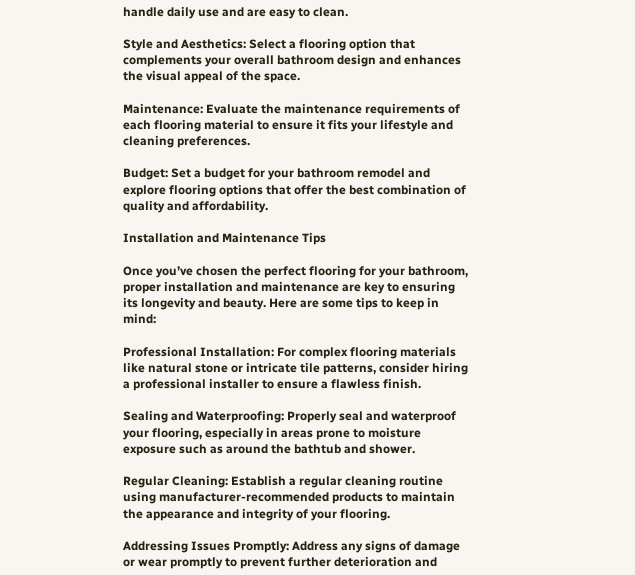handle daily use and are easy to clean.

Style and Aesthetics: Select a flooring option that complements your overall bathroom design and enhances the visual appeal of the space.

Maintenance: Evaluate the maintenance requirements of each flooring material to ensure it fits your lifestyle and cleaning preferences.

Budget: Set a budget for your bathroom remodel and explore flooring options that offer the best combination of quality and affordability.

Installation and Maintenance Tips

Once you’ve chosen the perfect flooring for your bathroom, proper installation and maintenance are key to ensuring its longevity and beauty. Here are some tips to keep in mind:

Professional Installation: For complex flooring materials like natural stone or intricate tile patterns, consider hiring a professional installer to ensure a flawless finish.

Sealing and Waterproofing: Properly seal and waterproof your flooring, especially in areas prone to moisture exposure such as around the bathtub and shower.

Regular Cleaning: Establish a regular cleaning routine using manufacturer-recommended products to maintain the appearance and integrity of your flooring.

Addressing Issues Promptly: Address any signs of damage or wear promptly to prevent further deterioration and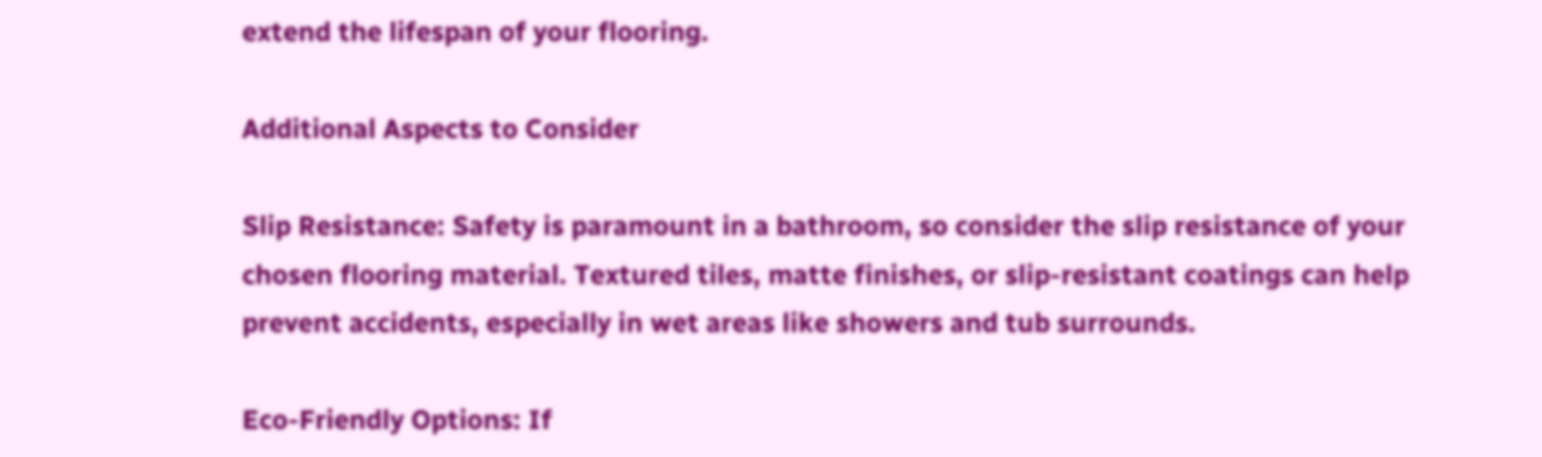extend the lifespan of your flooring.

Additional Aspects to Consider

Slip Resistance: Safety is paramount in a bathroom, so consider the slip resistance of your chosen flooring material. Textured tiles, matte finishes, or slip-resistant coatings can help prevent accidents, especially in wet areas like showers and tub surrounds.

Eco-Friendly Options: If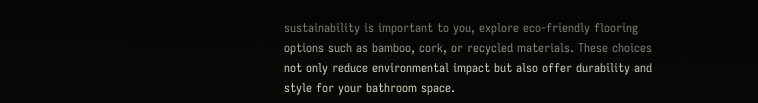sustainability is important to you, explore eco-friendly flooring options such as bamboo, cork, or recycled materials. These choices not only reduce environmental impact but also offer durability and style for your bathroom space.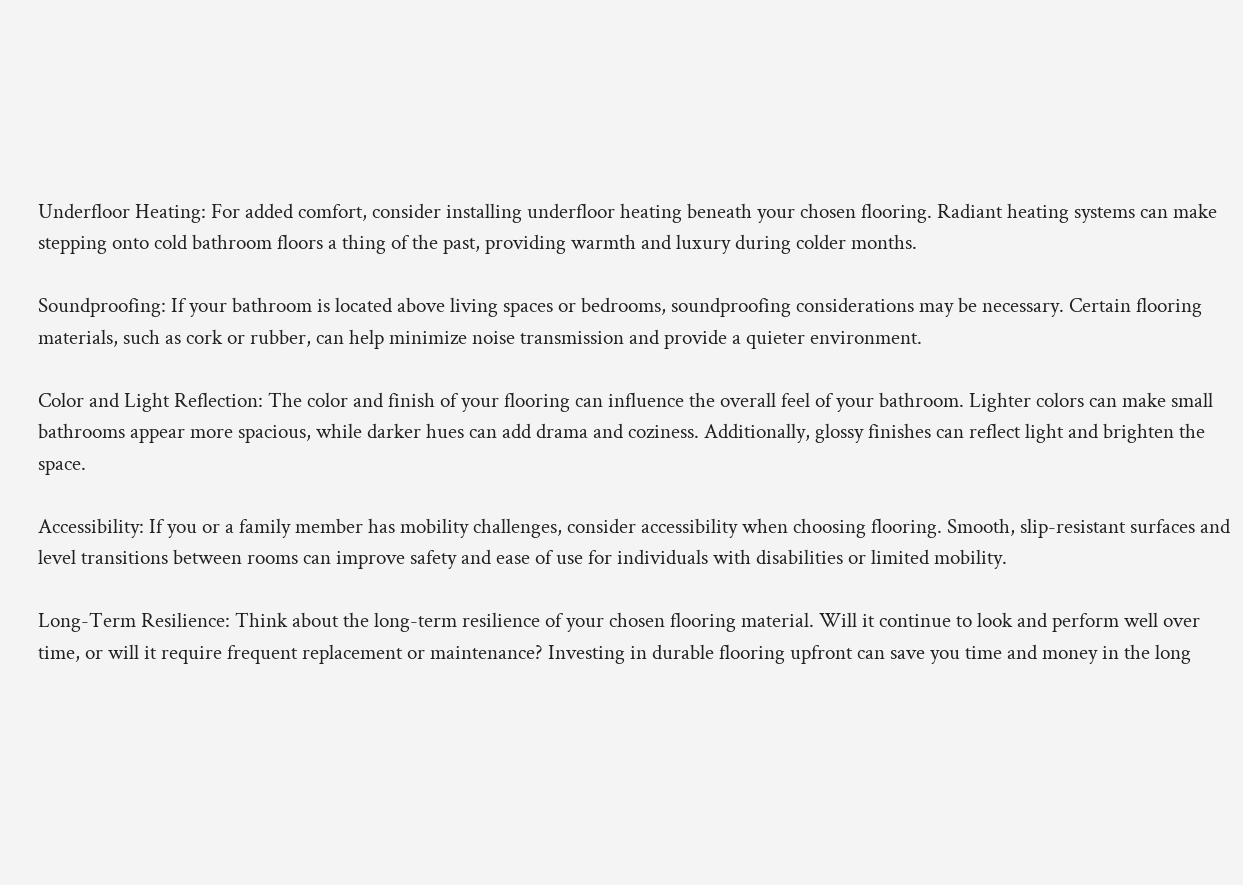Underfloor Heating: For added comfort, consider installing underfloor heating beneath your chosen flooring. Radiant heating systems can make stepping onto cold bathroom floors a thing of the past, providing warmth and luxury during colder months.

Soundproofing: If your bathroom is located above living spaces or bedrooms, soundproofing considerations may be necessary. Certain flooring materials, such as cork or rubber, can help minimize noise transmission and provide a quieter environment.

Color and Light Reflection: The color and finish of your flooring can influence the overall feel of your bathroom. Lighter colors can make small bathrooms appear more spacious, while darker hues can add drama and coziness. Additionally, glossy finishes can reflect light and brighten the space.

Accessibility: If you or a family member has mobility challenges, consider accessibility when choosing flooring. Smooth, slip-resistant surfaces and level transitions between rooms can improve safety and ease of use for individuals with disabilities or limited mobility.

Long-Term Resilience: Think about the long-term resilience of your chosen flooring material. Will it continue to look and perform well over time, or will it require frequent replacement or maintenance? Investing in durable flooring upfront can save you time and money in the long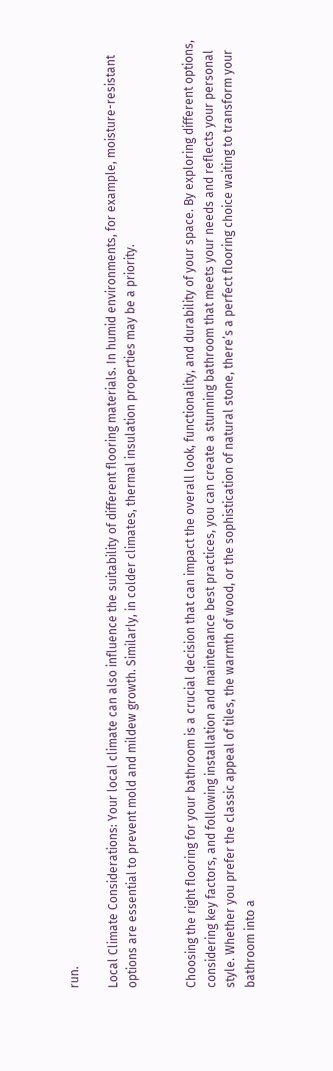run.

Local Climate Considerations: Your local climate can also influence the suitability of different flooring materials. In humid environments, for example, moisture-resistant options are essential to prevent mold and mildew growth. Similarly, in colder climates, thermal insulation properties may be a priority.


Choosing the right flooring for your bathroom is a crucial decision that can impact the overall look, functionality, and durability of your space. By exploring different options, considering key factors, and following installation and maintenance best practices, you can create a stunning bathroom that meets your needs and reflects your personal style. Whether you prefer the classic appeal of tiles, the warmth of wood, or the sophistication of natural stone, there’s a perfect flooring choice waiting to transform your bathroom into a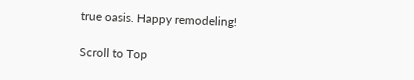true oasis. Happy remodeling!

Scroll to Top